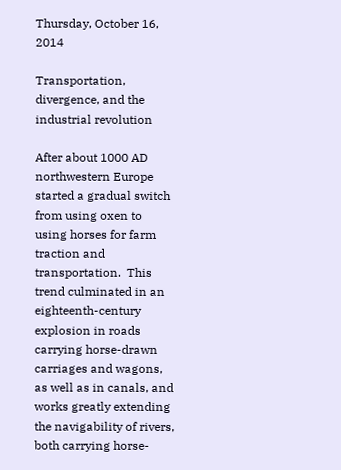Thursday, October 16, 2014

Transportation, divergence, and the industrial revolution

After about 1000 AD northwestern Europe started a gradual switch from using oxen to using horses for farm traction and transportation.  This trend culminated in an eighteenth-century explosion in roads carrying horse-drawn carriages and wagons, as well as in canals, and works greatly extending the navigability of rivers, both carrying horse-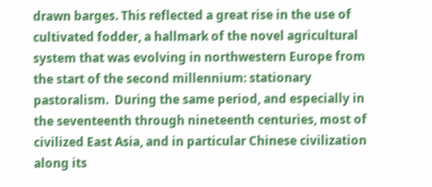drawn barges. This reflected a great rise in the use of cultivated fodder, a hallmark of the novel agricultural system that was evolving in northwestern Europe from the start of the second millennium: stationary pastoralism.  During the same period, and especially in the seventeenth through nineteenth centuries, most of civilized East Asia, and in particular Chinese civilization along its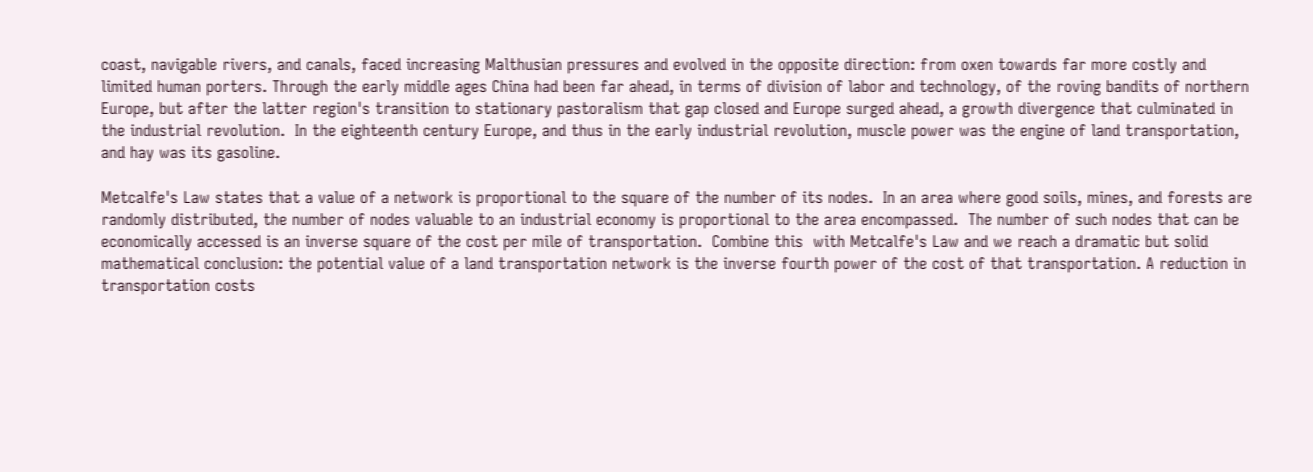coast, navigable rivers, and canals, faced increasing Malthusian pressures and evolved in the opposite direction: from oxen towards far more costly and limited human porters. Through the early middle ages China had been far ahead, in terms of division of labor and technology, of the roving bandits of northern Europe, but after the latter region's transition to stationary pastoralism that gap closed and Europe surged ahead, a growth divergence that culminated in the industrial revolution.  In the eighteenth century Europe, and thus in the early industrial revolution, muscle power was the engine of land transportation, and hay was its gasoline.

Metcalfe's Law states that a value of a network is proportional to the square of the number of its nodes.  In an area where good soils, mines, and forests are randomly distributed, the number of nodes valuable to an industrial economy is proportional to the area encompassed.  The number of such nodes that can be economically accessed is an inverse square of the cost per mile of transportation.  Combine this  with Metcalfe's Law and we reach a dramatic but solid mathematical conclusion: the potential value of a land transportation network is the inverse fourth power of the cost of that transportation. A reduction in transportation costs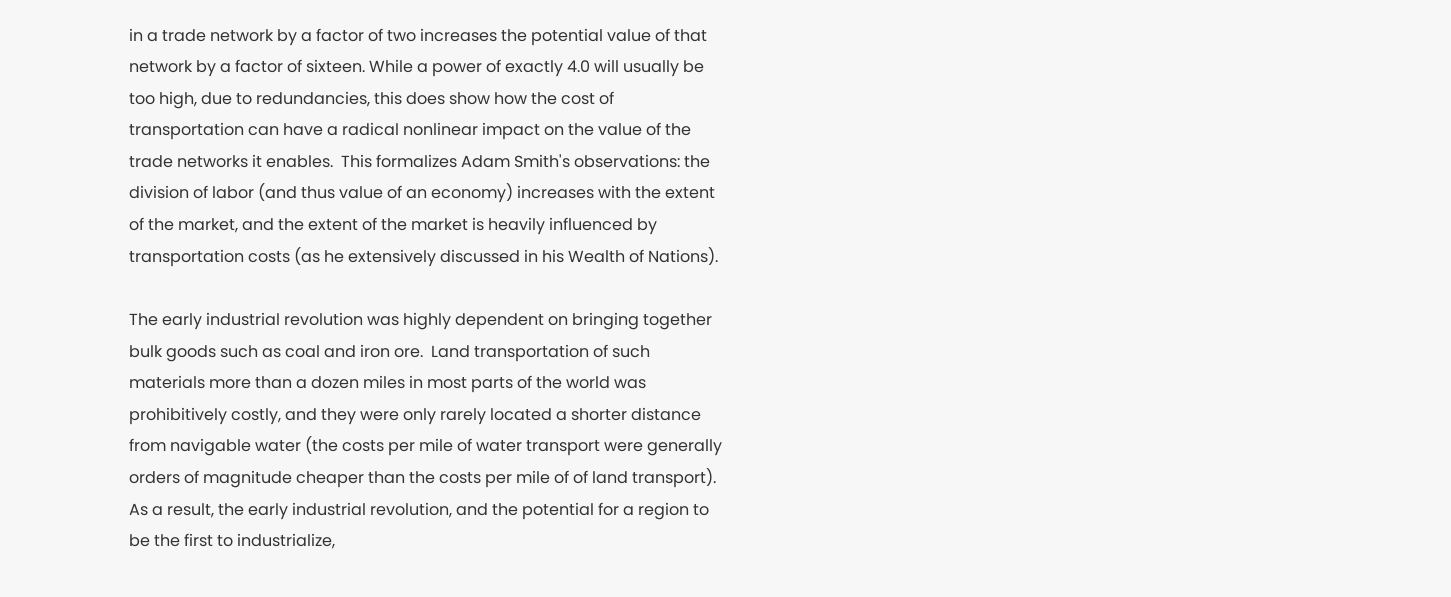in a trade network by a factor of two increases the potential value of that network by a factor of sixteen. While a power of exactly 4.0 will usually be too high, due to redundancies, this does show how the cost of transportation can have a radical nonlinear impact on the value of the trade networks it enables.  This formalizes Adam Smith's observations: the division of labor (and thus value of an economy) increases with the extent of the market, and the extent of the market is heavily influenced by transportation costs (as he extensively discussed in his Wealth of Nations).

The early industrial revolution was highly dependent on bringing together bulk goods such as coal and iron ore.  Land transportation of such materials more than a dozen miles in most parts of the world was prohibitively costly, and they were only rarely located a shorter distance from navigable water (the costs per mile of water transport were generally orders of magnitude cheaper than the costs per mile of of land transport).  As a result, the early industrial revolution, and the potential for a region to be the first to industrialize,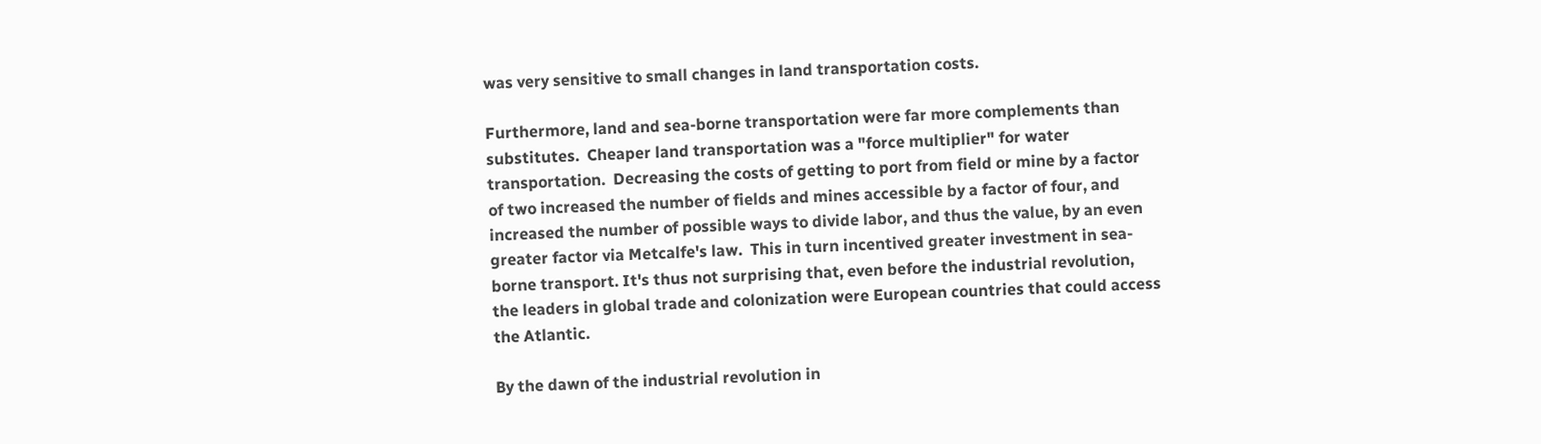was very sensitive to small changes in land transportation costs.

Furthermore, land and sea-borne transportation were far more complements than substitutes.  Cheaper land transportation was a "force multiplier" for water transportation.  Decreasing the costs of getting to port from field or mine by a factor of two increased the number of fields and mines accessible by a factor of four, and increased the number of possible ways to divide labor, and thus the value, by an even greater factor via Metcalfe's law.  This in turn incentived greater investment in sea-borne transport. It's thus not surprising that, even before the industrial revolution, the leaders in global trade and colonization were European countries that could access the Atlantic.

By the dawn of the industrial revolution in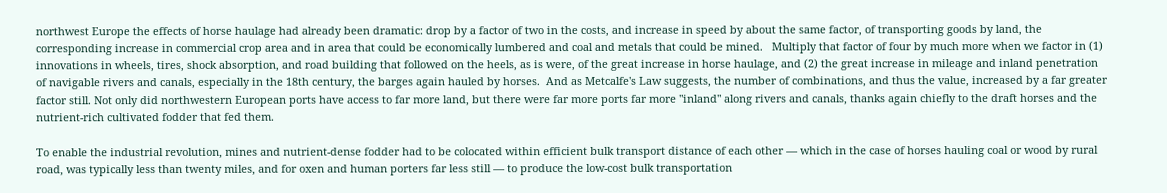northwest Europe the effects of horse haulage had already been dramatic: drop by a factor of two in the costs, and increase in speed by about the same factor, of transporting goods by land, the corresponding increase in commercial crop area and in area that could be economically lumbered and coal and metals that could be mined.   Multiply that factor of four by much more when we factor in (1) innovations in wheels, tires, shock absorption, and road building that followed on the heels, as is were, of the great increase in horse haulage, and (2) the great increase in mileage and inland penetration of navigable rivers and canals, especially in the 18th century, the barges again hauled by horses.  And as Metcalfe's Law suggests, the number of combinations, and thus the value, increased by a far greater factor still. Not only did northwestern European ports have access to far more land, but there were far more ports far more "inland" along rivers and canals, thanks again chiefly to the draft horses and the nutrient-rich cultivated fodder that fed them.

To enable the industrial revolution, mines and nutrient-dense fodder had to be colocated within efficient bulk transport distance of each other — which in the case of horses hauling coal or wood by rural road, was typically less than twenty miles, and for oxen and human porters far less still — to produce the low-cost bulk transportation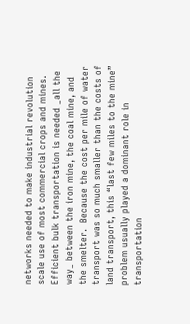networks needed to make industrial revolution scale use of most commercial crops and mines. Efficient bulk transportation is needed _all the way_ between the iron mine, the coal mine, and the smelter.  Because the cost per mile of water transport was so much smaller than the costs of land transport, this “last few miles to the mine” problem usually played a dominant role in transportation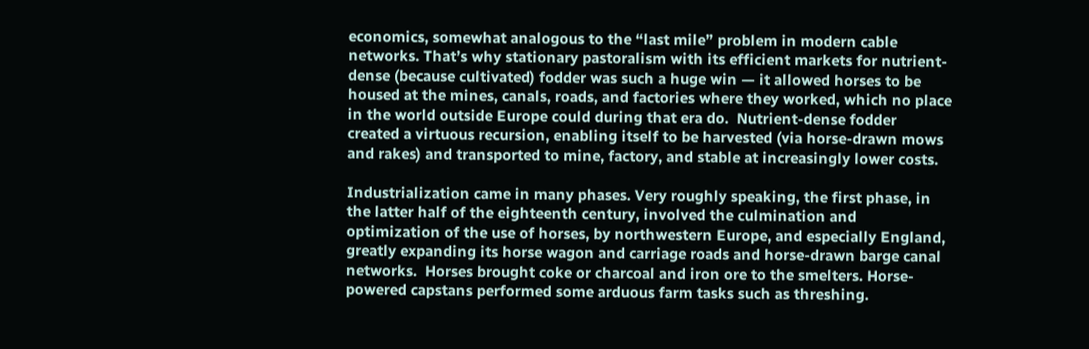economics, somewhat analogous to the “last mile” problem in modern cable networks. That’s why stationary pastoralism with its efficient markets for nutrient-dense (because cultivated) fodder was such a huge win — it allowed horses to be housed at the mines, canals, roads, and factories where they worked, which no place in the world outside Europe could during that era do.  Nutrient-dense fodder created a virtuous recursion, enabling itself to be harvested (via horse-drawn mows and rakes) and transported to mine, factory, and stable at increasingly lower costs.

Industrialization came in many phases. Very roughly speaking, the first phase, in the latter half of the eighteenth century, involved the culmination and optimization of the use of horses, by northwestern Europe, and especially England, greatly expanding its horse wagon and carriage roads and horse-drawn barge canal networks.  Horses brought coke or charcoal and iron ore to the smelters. Horse-powered capstans performed some arduous farm tasks such as threshing.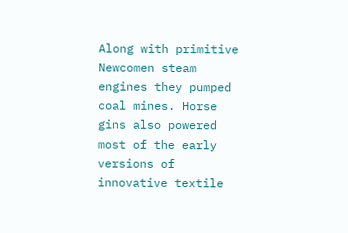Along with primitive Newcomen steam engines they pumped coal mines. Horse gins also powered most of the early versions of innovative textile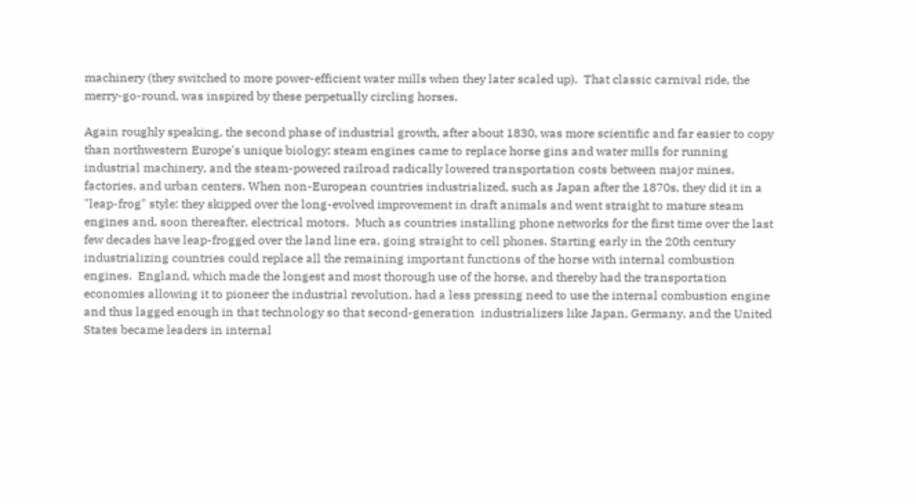machinery (they switched to more power-efficient water mills when they later scaled up).  That classic carnival ride, the merry-go-round, was inspired by these perpetually circling horses.

Again roughly speaking, the second phase of industrial growth, after about 1830, was more scientific and far easier to copy than northwestern Europe's unique biology: steam engines came to replace horse gins and water mills for running industrial machinery, and the steam-powered railroad radically lowered transportation costs between major mines, factories, and urban centers. When non-European countries industrialized, such as Japan after the 1870s, they did it in a "leap-frog" style: they skipped over the long-evolved improvement in draft animals and went straight to mature steam engines and, soon thereafter, electrical motors.  Much as countries installing phone networks for the first time over the last few decades have leap-frogged over the land line era, going straight to cell phones. Starting early in the 20th century industrializing countries could replace all the remaining important functions of the horse with internal combustion engines.  England, which made the longest and most thorough use of the horse, and thereby had the transportation economies allowing it to pioneer the industrial revolution, had a less pressing need to use the internal combustion engine and thus lagged enough in that technology so that second-generation  industrializers like Japan, Germany, and the United States became leaders in internal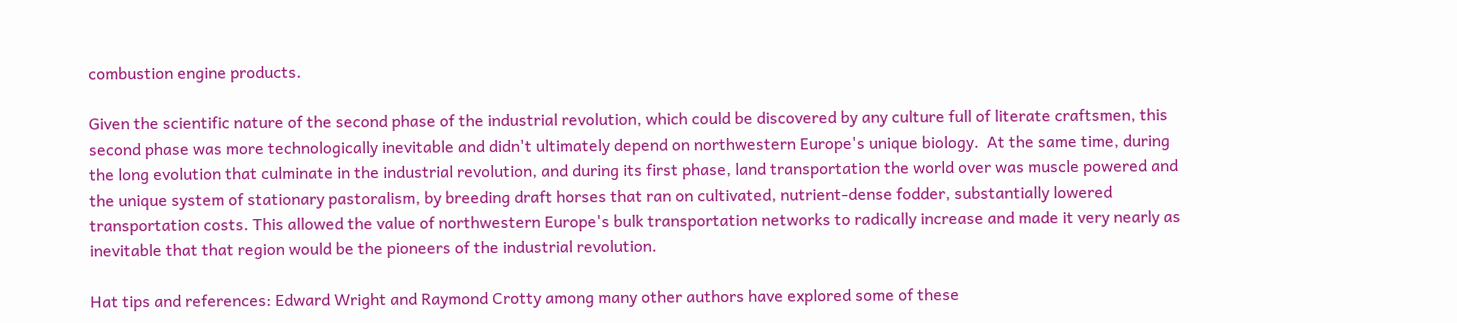combustion engine products.

Given the scientific nature of the second phase of the industrial revolution, which could be discovered by any culture full of literate craftsmen, this second phase was more technologically inevitable and didn't ultimately depend on northwestern Europe's unique biology.  At the same time, during the long evolution that culminate in the industrial revolution, and during its first phase, land transportation the world over was muscle powered and the unique system of stationary pastoralism, by breeding draft horses that ran on cultivated, nutrient-dense fodder, substantially lowered transportation costs. This allowed the value of northwestern Europe's bulk transportation networks to radically increase and made it very nearly as inevitable that that region would be the pioneers of the industrial revolution.

Hat tips and references: Edward Wright and Raymond Crotty among many other authors have explored some of these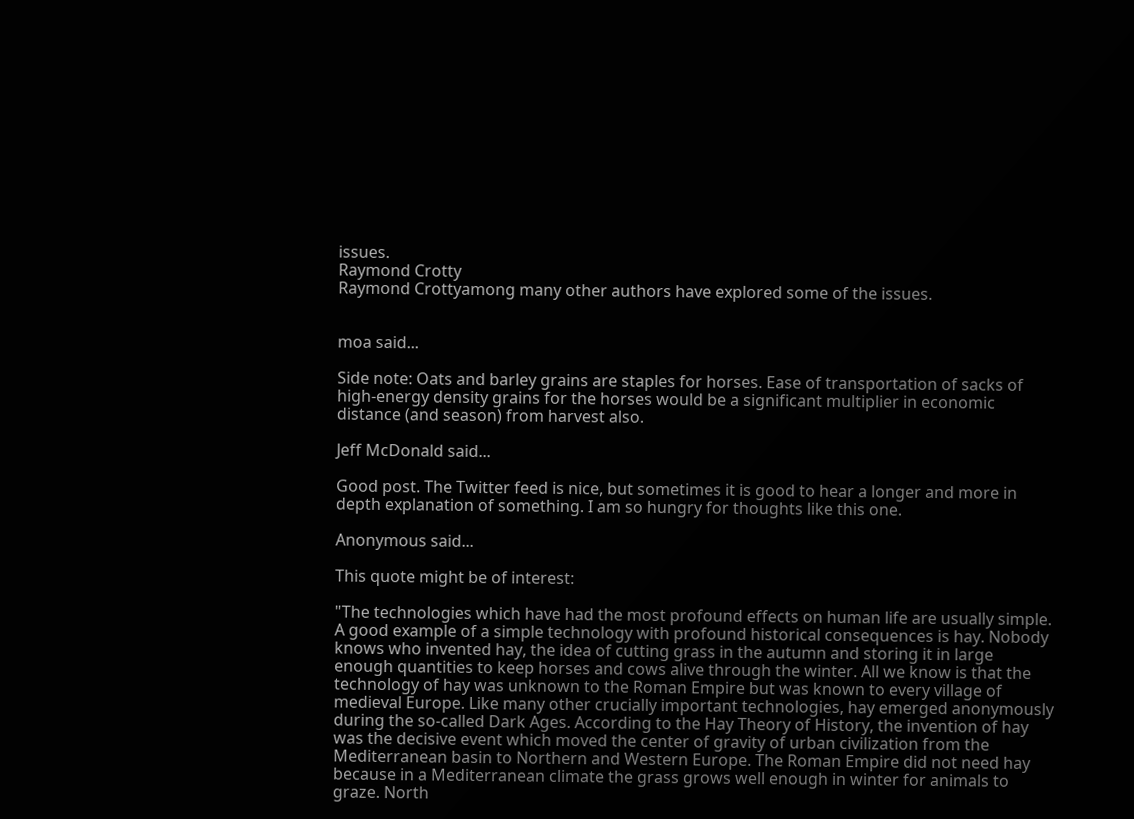issues.
Raymond Crotty
Raymond Crottyamong many other authors have explored some of the issues.


moa said...

Side note: Oats and barley grains are staples for horses. Ease of transportation of sacks of high-energy density grains for the horses would be a significant multiplier in economic distance (and season) from harvest also.

Jeff McDonald said...

Good post. The Twitter feed is nice, but sometimes it is good to hear a longer and more in depth explanation of something. I am so hungry for thoughts like this one.

Anonymous said...

This quote might be of interest:

"The technologies which have had the most profound effects on human life are usually simple. A good example of a simple technology with profound historical consequences is hay. Nobody knows who invented hay, the idea of cutting grass in the autumn and storing it in large enough quantities to keep horses and cows alive through the winter. All we know is that the technology of hay was unknown to the Roman Empire but was known to every village of medieval Europe. Like many other crucially important technologies, hay emerged anonymously during the so-called Dark Ages. According to the Hay Theory of History, the invention of hay was the decisive event which moved the center of gravity of urban civilization from the Mediterranean basin to Northern and Western Europe. The Roman Empire did not need hay because in a Mediterranean climate the grass grows well enough in winter for animals to graze. North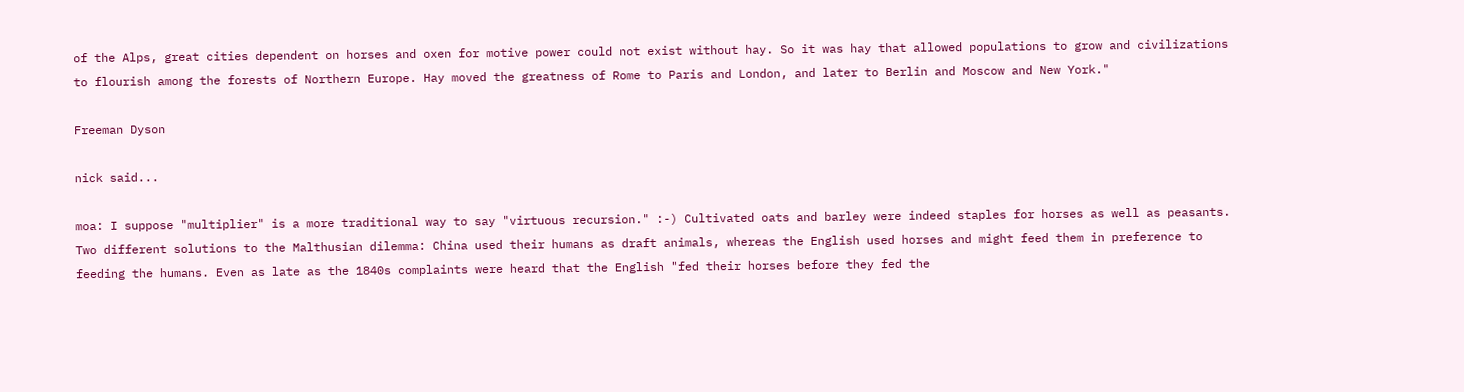of the Alps, great cities dependent on horses and oxen for motive power could not exist without hay. So it was hay that allowed populations to grow and civilizations to flourish among the forests of Northern Europe. Hay moved the greatness of Rome to Paris and London, and later to Berlin and Moscow and New York."

Freeman Dyson

nick said...

moa: I suppose "multiplier" is a more traditional way to say "virtuous recursion." :-) Cultivated oats and barley were indeed staples for horses as well as peasants. Two different solutions to the Malthusian dilemma: China used their humans as draft animals, whereas the English used horses and might feed them in preference to feeding the humans. Even as late as the 1840s complaints were heard that the English "fed their horses before they fed the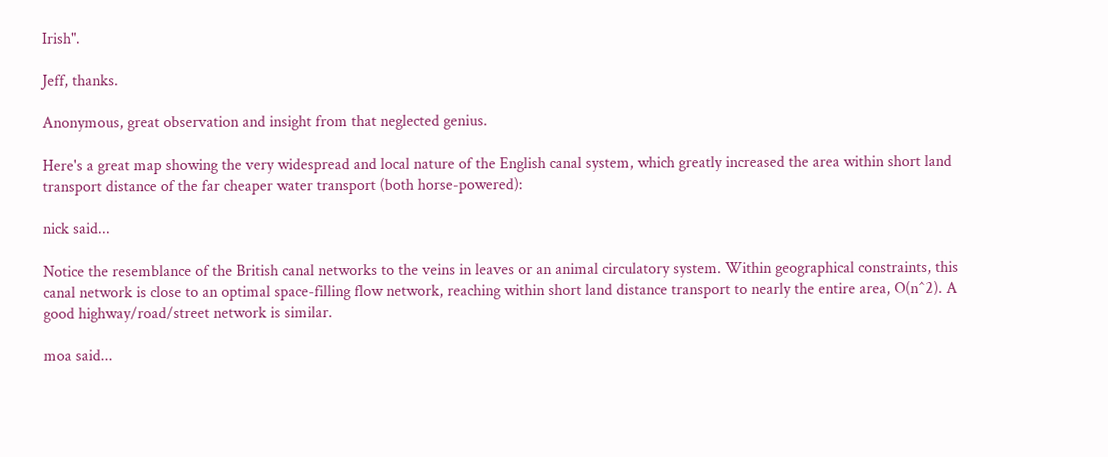Irish".

Jeff, thanks.

Anonymous, great observation and insight from that neglected genius.

Here's a great map showing the very widespread and local nature of the English canal system, which greatly increased the area within short land transport distance of the far cheaper water transport (both horse-powered):

nick said...

Notice the resemblance of the British canal networks to the veins in leaves or an animal circulatory system. Within geographical constraints, this canal network is close to an optimal space-filling flow network, reaching within short land distance transport to nearly the entire area, O(n^2). A good highway/road/street network is similar.

moa said...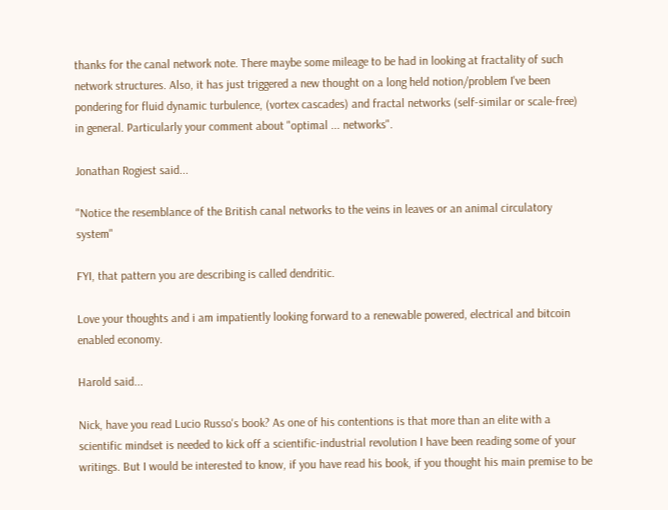thanks for the canal network note. There maybe some mileage to be had in looking at fractality of such network structures. Also, it has just triggered a new thought on a long held notion/problem I've been pondering for fluid dynamic turbulence, (vortex cascades) and fractal networks (self-similar or scale-free) in general. Particularly your comment about "optimal ... networks".

Jonathan Rogiest said...

"Notice the resemblance of the British canal networks to the veins in leaves or an animal circulatory system"

FYI, that pattern you are describing is called dendritic.

Love your thoughts and i am impatiently looking forward to a renewable powered, electrical and bitcoin enabled economy.

Harold said...

Nick, have you read Lucio Russo's book? As one of his contentions is that more than an elite with a scientific mindset is needed to kick off a scientific-industrial revolution I have been reading some of your writings. But I would be interested to know, if you have read his book, if you thought his main premise to be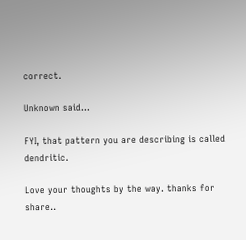correct.

Unknown said...

FYI, that pattern you are describing is called dendritic.

Love your thoughts by the way. thanks for share..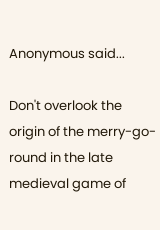Anonymous said...

Don't overlook the origin of the merry-go-round in the late medieval game of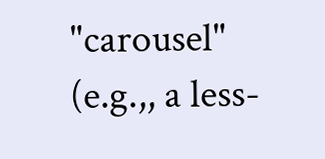"carousel" (e.g.,, a less-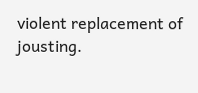violent replacement of jousting.